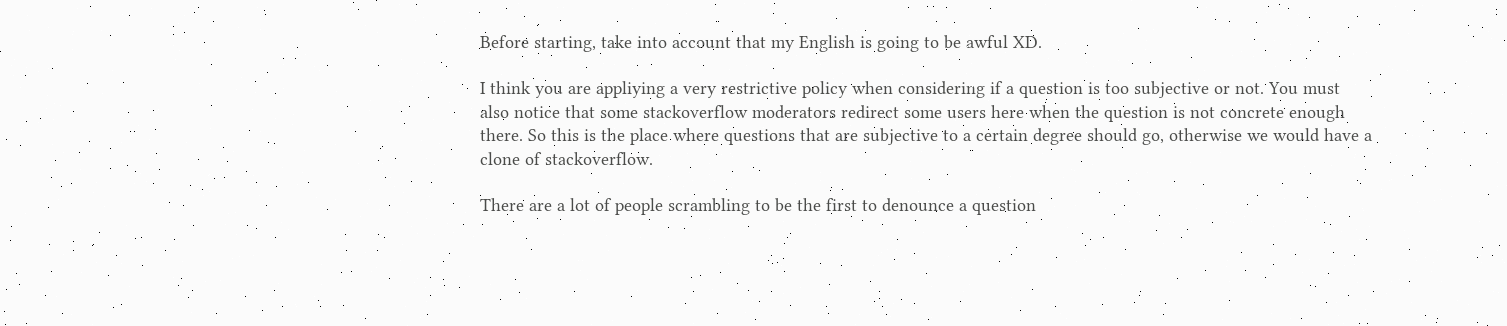Before starting, take into account that my English is going to be awful XD.

I think you are appliying a very restrictive policy when considering if a question is too subjective or not. You must also notice that some stackoverflow moderators redirect some users here when the question is not concrete enough there. So this is the place where questions that are subjective to a certain degree should go, otherwise we would have a clone of stackoverflow.

There are a lot of people scrambling to be the first to denounce a question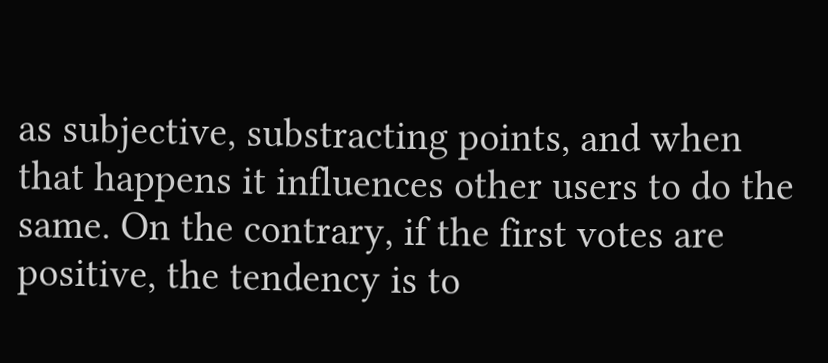as subjective, substracting points, and when that happens it influences other users to do the same. On the contrary, if the first votes are positive, the tendency is to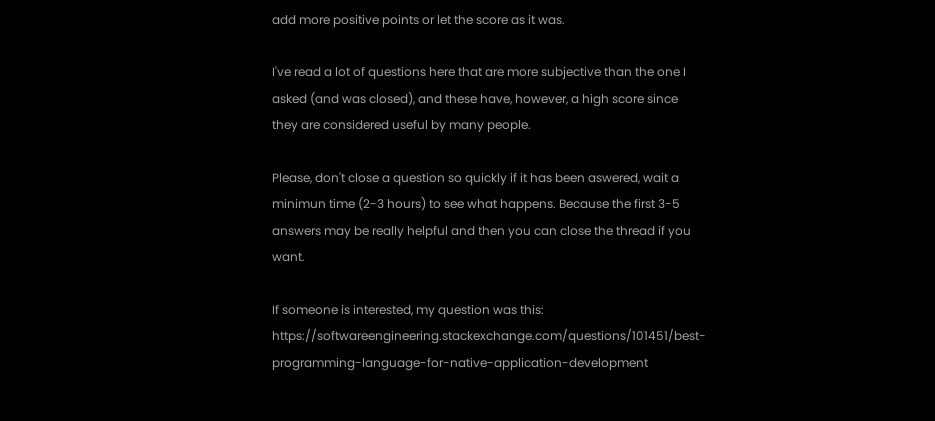add more positive points or let the score as it was.

I've read a lot of questions here that are more subjective than the one I asked (and was closed), and these have, however, a high score since they are considered useful by many people.

Please, don't close a question so quickly if it has been aswered, wait a minimun time (2-3 hours) to see what happens. Because the first 3-5 answers may be really helpful and then you can close the thread if you want.

If someone is interested, my question was this: https://softwareengineering.stackexchange.com/questions/101451/best-programming-language-for-native-application-development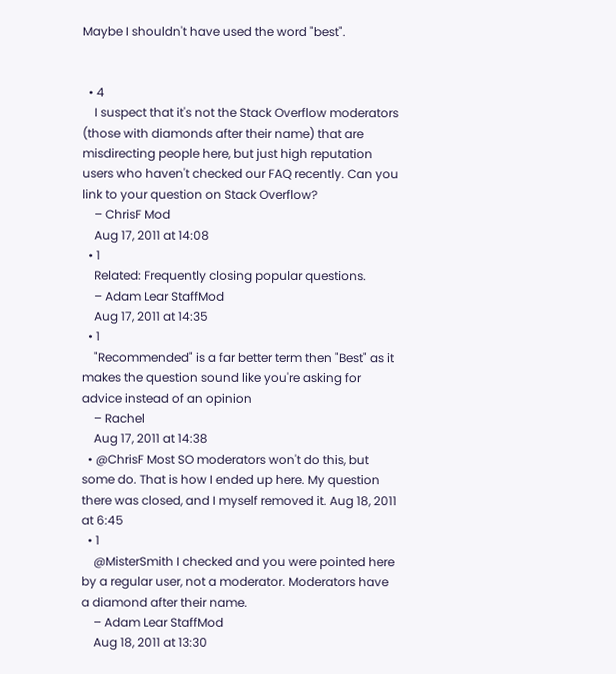Maybe I shouldn't have used the word "best".


  • 4
    I suspect that it's not the Stack Overflow moderators (those with diamonds after their name) that are misdirecting people here, but just high reputation users who haven't checked our FAQ recently. Can you link to your question on Stack Overflow?
    – ChrisF Mod
    Aug 17, 2011 at 14:08
  • 1
    Related: Frequently closing popular questions.
    – Adam Lear StaffMod
    Aug 17, 2011 at 14:35
  • 1
    "Recommended" is a far better term then "Best" as it makes the question sound like you're asking for advice instead of an opinion
    – Rachel
    Aug 17, 2011 at 14:38
  • @ChrisF Most SO moderators won't do this, but some do. That is how I ended up here. My question there was closed, and I myself removed it. Aug 18, 2011 at 6:45
  • 1
    @MisterSmith I checked and you were pointed here by a regular user, not a moderator. Moderators have a diamond after their name.
    – Adam Lear StaffMod
    Aug 18, 2011 at 13:30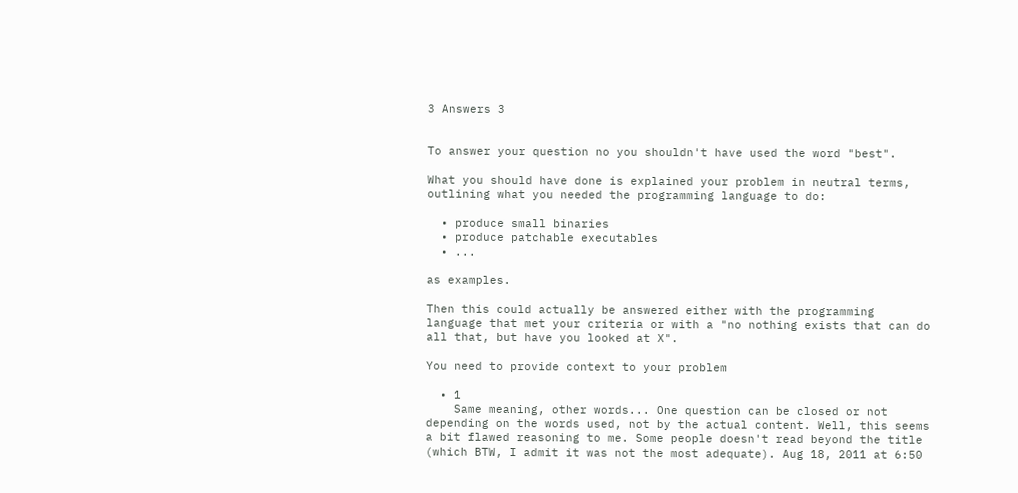3 Answers 3


To answer your question no you shouldn't have used the word "best".

What you should have done is explained your problem in neutral terms, outlining what you needed the programming language to do:

  • produce small binaries
  • produce patchable executables
  • ...

as examples.

Then this could actually be answered either with the programming language that met your criteria or with a "no nothing exists that can do all that, but have you looked at X".

You need to provide context to your problem

  • 1
    Same meaning, other words... One question can be closed or not depending on the words used, not by the actual content. Well, this seems a bit flawed reasoning to me. Some people doesn't read beyond the title (which BTW, I admit it was not the most adequate). Aug 18, 2011 at 6:50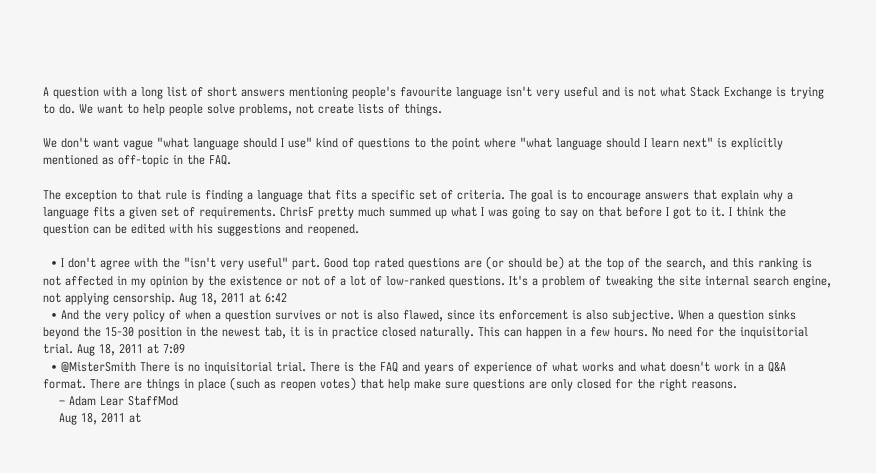A question with a long list of short answers mentioning people's favourite language isn't very useful and is not what Stack Exchange is trying to do. We want to help people solve problems, not create lists of things.

We don't want vague "what language should I use" kind of questions to the point where "what language should I learn next" is explicitly mentioned as off-topic in the FAQ.

The exception to that rule is finding a language that fits a specific set of criteria. The goal is to encourage answers that explain why a language fits a given set of requirements. ChrisF pretty much summed up what I was going to say on that before I got to it. I think the question can be edited with his suggestions and reopened.

  • I don't agree with the "isn't very useful" part. Good top rated questions are (or should be) at the top of the search, and this ranking is not affected in my opinion by the existence or not of a lot of low-ranked questions. It's a problem of tweaking the site internal search engine, not applying censorship. Aug 18, 2011 at 6:42
  • And the very policy of when a question survives or not is also flawed, since its enforcement is also subjective. When a question sinks beyond the 15-30 position in the newest tab, it is in practice closed naturally. This can happen in a few hours. No need for the inquisitorial trial. Aug 18, 2011 at 7:09
  • @MisterSmith There is no inquisitorial trial. There is the FAQ and years of experience of what works and what doesn't work in a Q&A format. There are things in place (such as reopen votes) that help make sure questions are only closed for the right reasons.
    – Adam Lear StaffMod
    Aug 18, 2011 at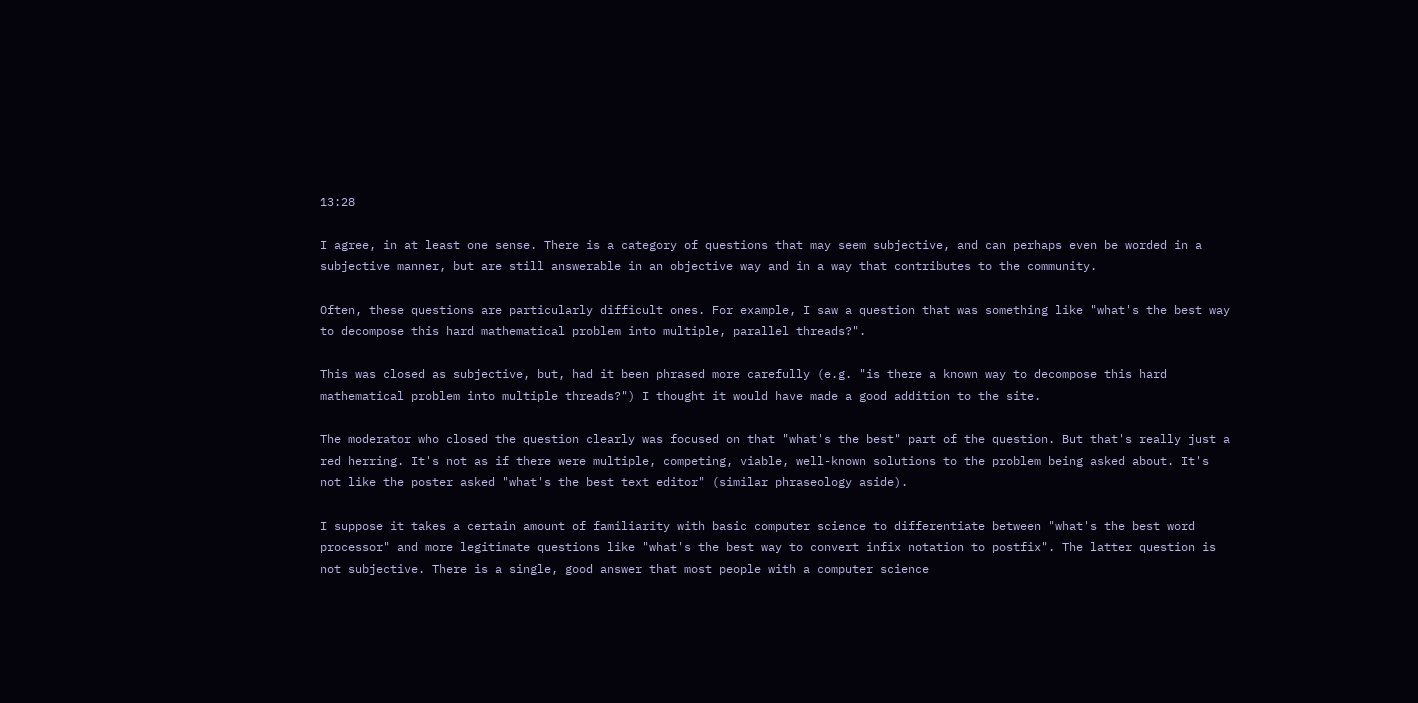13:28

I agree, in at least one sense. There is a category of questions that may seem subjective, and can perhaps even be worded in a subjective manner, but are still answerable in an objective way and in a way that contributes to the community.

Often, these questions are particularly difficult ones. For example, I saw a question that was something like "what's the best way to decompose this hard mathematical problem into multiple, parallel threads?".

This was closed as subjective, but, had it been phrased more carefully (e.g. "is there a known way to decompose this hard mathematical problem into multiple threads?") I thought it would have made a good addition to the site.

The moderator who closed the question clearly was focused on that "what's the best" part of the question. But that's really just a red herring. It's not as if there were multiple, competing, viable, well-known solutions to the problem being asked about. It's not like the poster asked "what's the best text editor" (similar phraseology aside).

I suppose it takes a certain amount of familiarity with basic computer science to differentiate between "what's the best word processor" and more legitimate questions like "what's the best way to convert infix notation to postfix". The latter question is not subjective. There is a single, good answer that most people with a computer science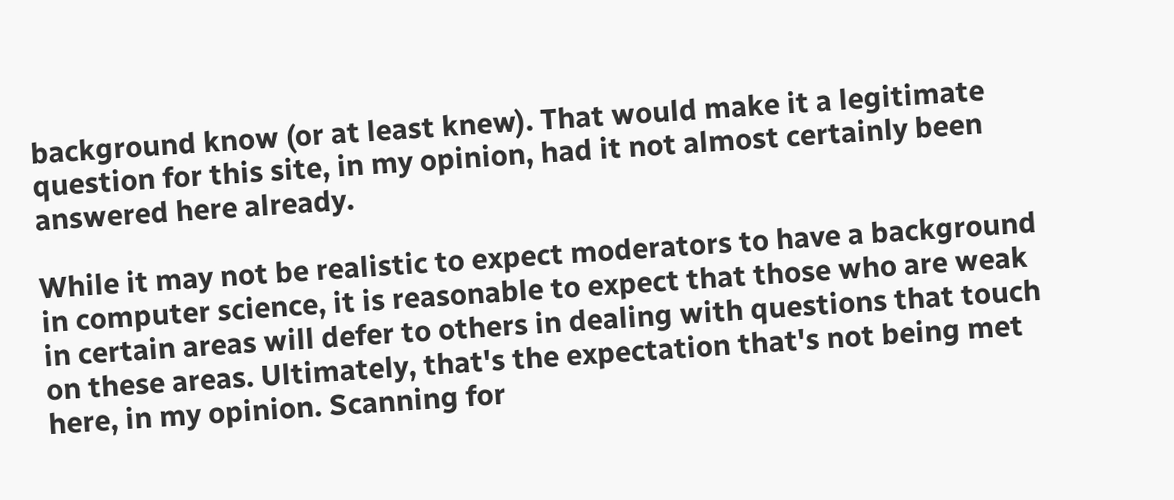background know (or at least knew). That would make it a legitimate question for this site, in my opinion, had it not almost certainly been answered here already.

While it may not be realistic to expect moderators to have a background in computer science, it is reasonable to expect that those who are weak in certain areas will defer to others in dealing with questions that touch on these areas. Ultimately, that's the expectation that's not being met here, in my opinion. Scanning for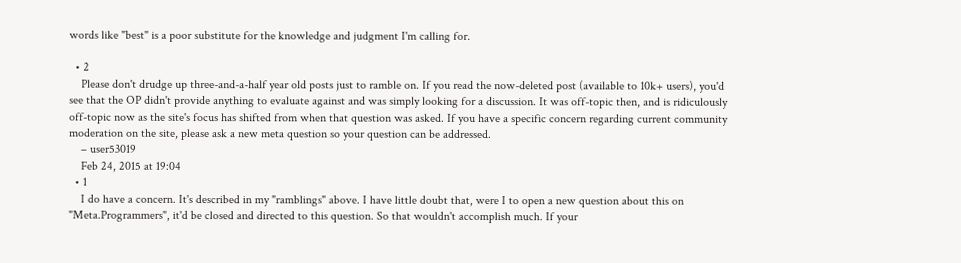words like "best" is a poor substitute for the knowledge and judgment I'm calling for.

  • 2
    Please don't drudge up three-and-a-half year old posts just to ramble on. If you read the now-deleted post (available to 10k+ users), you'd see that the OP didn't provide anything to evaluate against and was simply looking for a discussion. It was off-topic then, and is ridiculously off-topic now as the site's focus has shifted from when that question was asked. If you have a specific concern regarding current community moderation on the site, please ask a new meta question so your question can be addressed.
    – user53019
    Feb 24, 2015 at 19:04
  • 1
    I do have a concern. It's described in my "ramblings" above. I have little doubt that, were I to open a new question about this on "Meta.Programmers", it'd be closed and directed to this question. So that wouldn't accomplish much. If your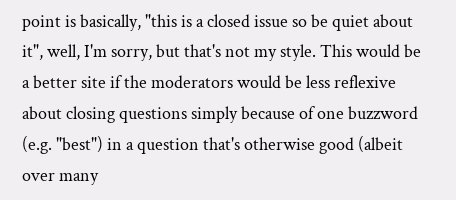point is basically, "this is a closed issue so be quiet about it", well, I'm sorry, but that's not my style. This would be a better site if the moderators would be less reflexive about closing questions simply because of one buzzword (e.g. "best") in a question that's otherwise good (albeit over many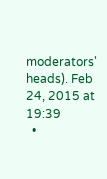moderators' heads). Feb 24, 2015 at 19:39
  •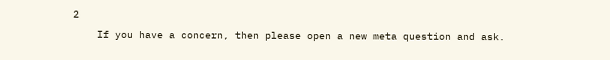2
    If you have a concern, then please open a new meta question and ask.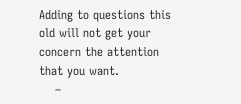Adding to questions this old will not get your concern the attention that you want.
    –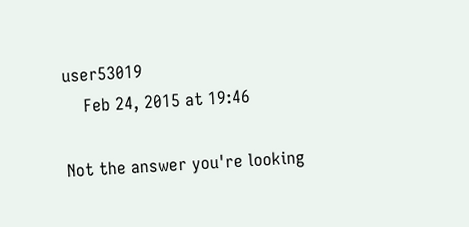user53019
    Feb 24, 2015 at 19:46

Not the answer you're looking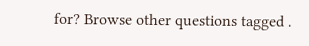for? Browse other questions tagged .